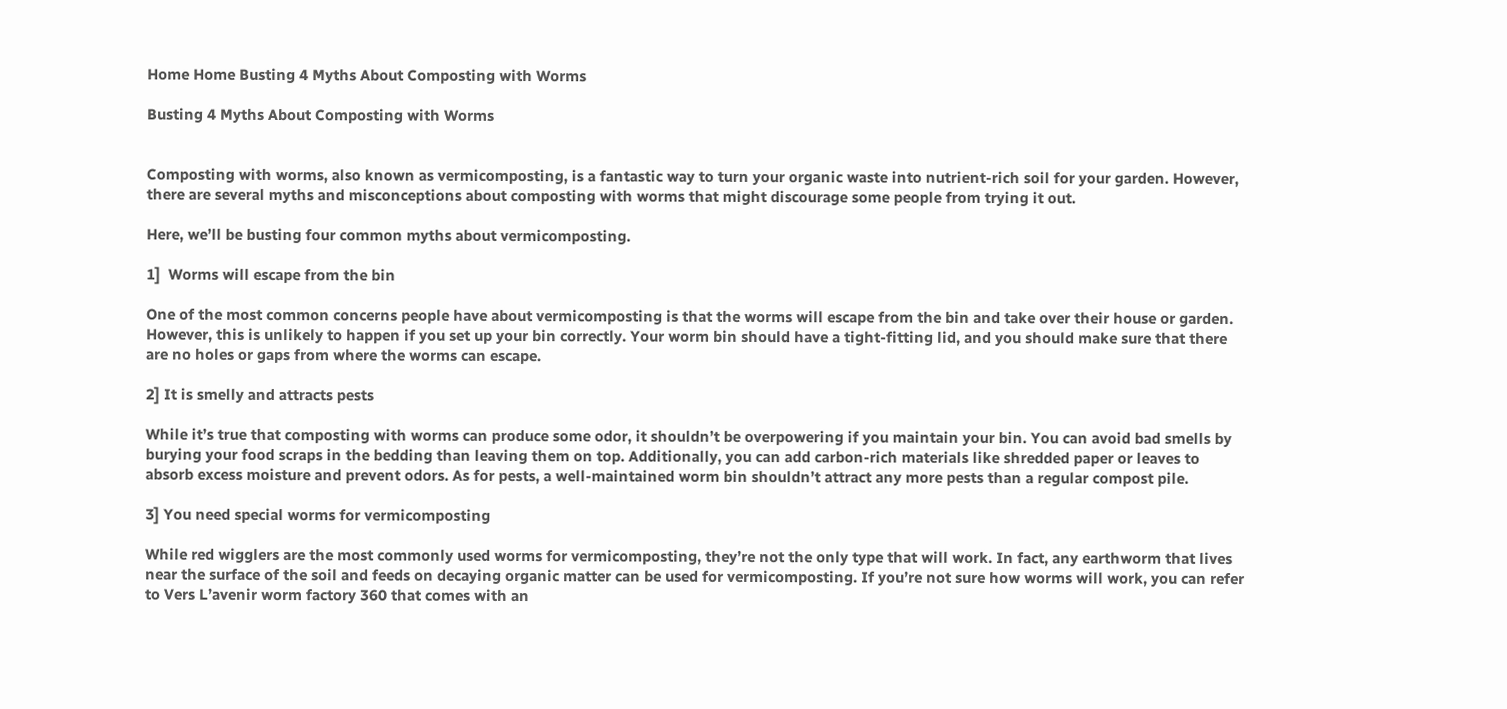Home Home Busting 4 Myths About Composting with Worms

Busting 4 Myths About Composting with Worms


Composting with worms, also known as vermicomposting, is a fantastic way to turn your organic waste into nutrient-rich soil for your garden. However, there are several myths and misconceptions about composting with worms that might discourage some people from trying it out.

Here, we’ll be busting four common myths about vermicomposting.

1]  Worms will escape from the bin

One of the most common concerns people have about vermicomposting is that the worms will escape from the bin and take over their house or garden. However, this is unlikely to happen if you set up your bin correctly. Your worm bin should have a tight-fitting lid, and you should make sure that there are no holes or gaps from where the worms can escape.

2] It is smelly and attracts pests

While it’s true that composting with worms can produce some odor, it shouldn’t be overpowering if you maintain your bin. You can avoid bad smells by burying your food scraps in the bedding than leaving them on top. Additionally, you can add carbon-rich materials like shredded paper or leaves to absorb excess moisture and prevent odors. As for pests, a well-maintained worm bin shouldn’t attract any more pests than a regular compost pile.

3] You need special worms for vermicomposting

While red wigglers are the most commonly used worms for vermicomposting, they’re not the only type that will work. In fact, any earthworm that lives near the surface of the soil and feeds on decaying organic matter can be used for vermicomposting. If you’re not sure how worms will work, you can refer to Vers L’avenir worm factory 360 that comes with an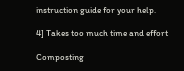instruction guide for your help.

4] Takes too much time and effort

Composting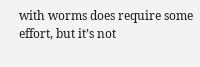with worms does require some effort, but it’s not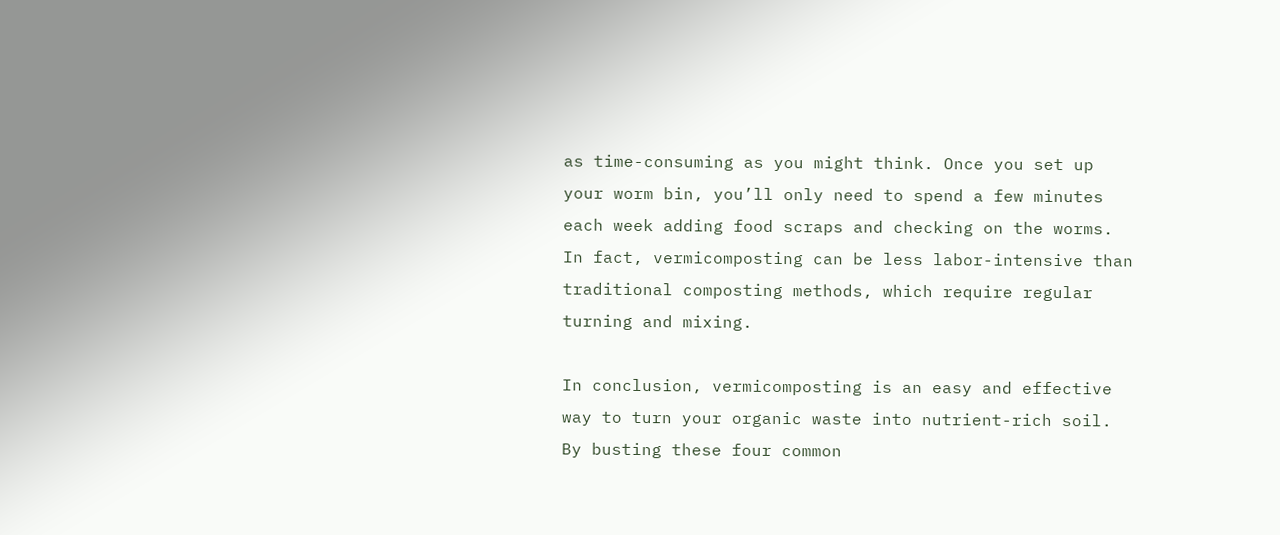as time-consuming as you might think. Once you set up your worm bin, you’ll only need to spend a few minutes each week adding food scraps and checking on the worms. In fact, vermicomposting can be less labor-intensive than traditional composting methods, which require regular turning and mixing.

In conclusion, vermicomposting is an easy and effective way to turn your organic waste into nutrient-rich soil. By busting these four common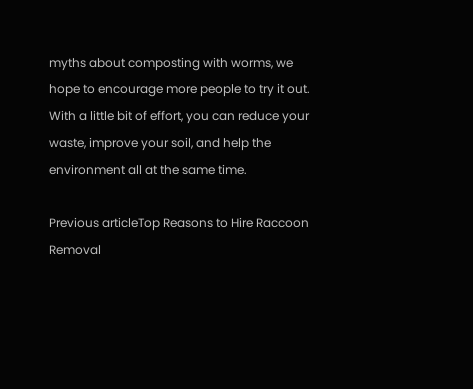myths about composting with worms, we hope to encourage more people to try it out. With a little bit of effort, you can reduce your waste, improve your soil, and help the environment all at the same time.

Previous articleTop Reasons to Hire Raccoon Removal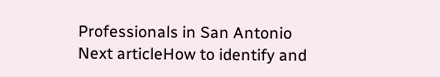Professionals in San Antonio
Next articleHow to identify and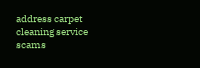address carpet cleaning service scams